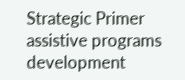Strategic Primer assistive programs development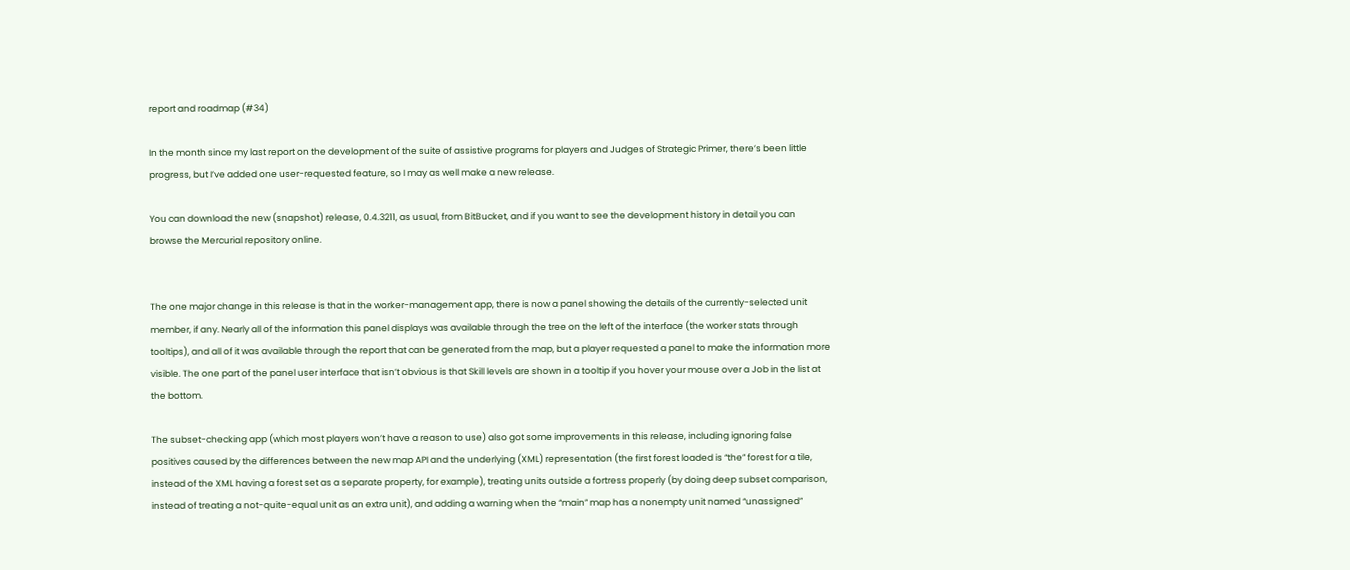report and roadmap (#34)

In the month since my last report on the development of the suite of assistive programs for players and Judges of Strategic Primer, there’s been little progress, but I’ve added one user-requested feature, so I may as well make a new release.

You can download the new (snapshot) release, 0.4.3211, as usual, from BitBucket, and if you want to see the development history in detail you can browse the Mercurial repository online.


The one major change in this release is that in the worker-management app, there is now a panel showing the details of the currently-selected unit member, if any. Nearly all of the information this panel displays was available through the tree on the left of the interface (the worker stats through tooltips), and all of it was available through the report that can be generated from the map, but a player requested a panel to make the information more visible. The one part of the panel user interface that isn’t obvious is that Skill levels are shown in a tooltip if you hover your mouse over a Job in the list at the bottom.

The subset-checking app (which most players won’t have a reason to use) also got some improvements in this release, including ignoring false positives caused by the differences between the new map API and the underlying (XML) representation (the first forest loaded is “the” forest for a tile, instead of the XML having a forest set as a separate property, for example), treating units outside a fortress properly (by doing deep subset comparison, instead of treating a not-quite-equal unit as an extra unit), and adding a warning when the “main” map has a nonempty unit named “unassigned”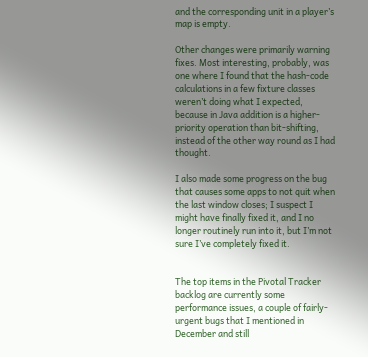and the corresponding unit in a player’s map is empty.

Other changes were primarily warning fixes. Most interesting, probably, was one where I found that the hash-code calculations in a few fixture classes weren’t doing what I expected, because in Java addition is a higher-priority operation than bit-shifting, instead of the other way round as I had thought.

I also made some progress on the bug that causes some apps to not quit when the last window closes; I suspect I might have finally fixed it, and I no longer routinely run into it, but I’m not sure I’ve completely fixed it.


The top items in the Pivotal Tracker backlog are currently some performance issues, a couple of fairly-urgent bugs that I mentioned in December and still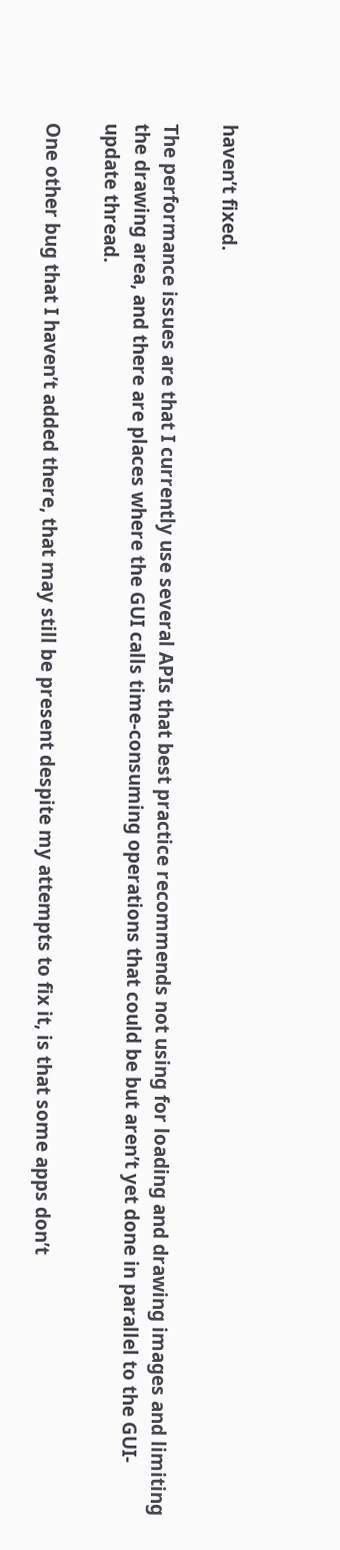haven’t fixed.

The performance issues are that I currently use several APIs that best practice recommends not using for loading and drawing images and limiting the drawing area, and there are places where the GUI calls time-consuming operations that could be but aren’t yet done in parallel to the GUI-update thread.

One other bug that I haven’t added there, that may still be present despite my attempts to fix it, is that some apps don’t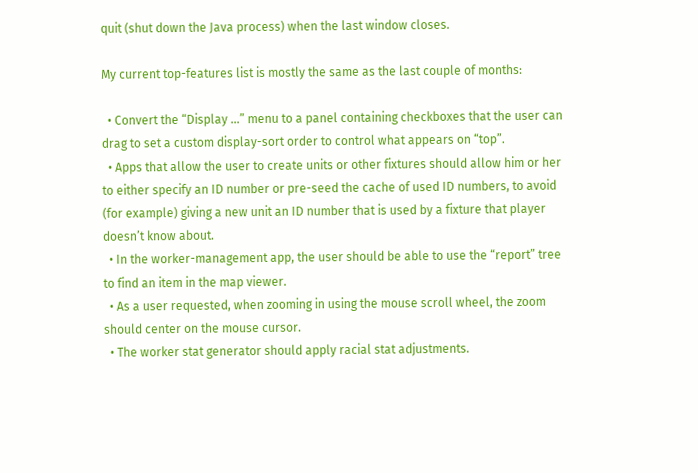quit (shut down the Java process) when the last window closes.

My current top-features list is mostly the same as the last couple of months:

  • Convert the “Display …” menu to a panel containing checkboxes that the user can drag to set a custom display-sort order to control what appears on “top”.
  • Apps that allow the user to create units or other fixtures should allow him or her to either specify an ID number or pre-seed the cache of used ID numbers, to avoid (for example) giving a new unit an ID number that is used by a fixture that player doesn’t know about.
  • In the worker-management app, the user should be able to use the “report” tree to find an item in the map viewer.
  • As a user requested, when zooming in using the mouse scroll wheel, the zoom should center on the mouse cursor.
  • The worker stat generator should apply racial stat adjustments.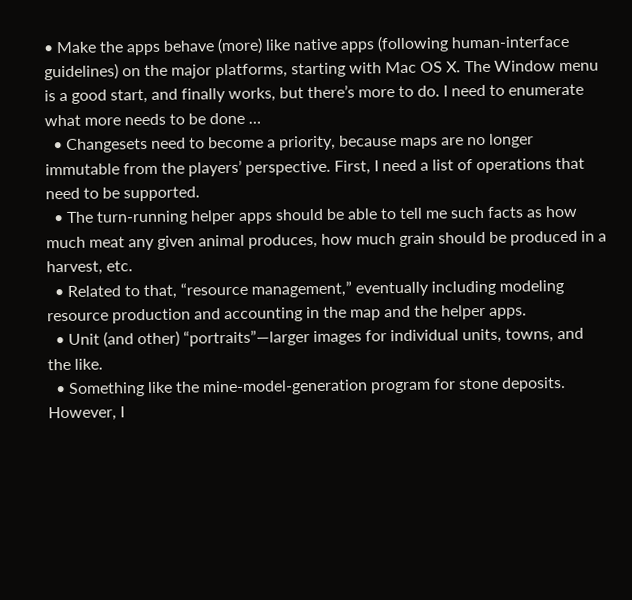• Make the apps behave (more) like native apps (following human-interface guidelines) on the major platforms, starting with Mac OS X. The Window menu is a good start, and finally works, but there’s more to do. I need to enumerate what more needs to be done …
  • Changesets need to become a priority, because maps are no longer immutable from the players’ perspective. First, I need a list of operations that need to be supported.
  • The turn-running helper apps should be able to tell me such facts as how much meat any given animal produces, how much grain should be produced in a harvest, etc.
  • Related to that, “resource management,” eventually including modeling resource production and accounting in the map and the helper apps.
  • Unit (and other) “portraits”—larger images for individual units, towns, and the like.
  • Something like the mine-model-generation program for stone deposits. However, I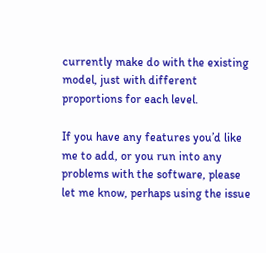currently make do with the existing model, just with different proportions for each level.

If you have any features you’d like me to add, or you run into any problems with the software, please let me know, perhaps using the issue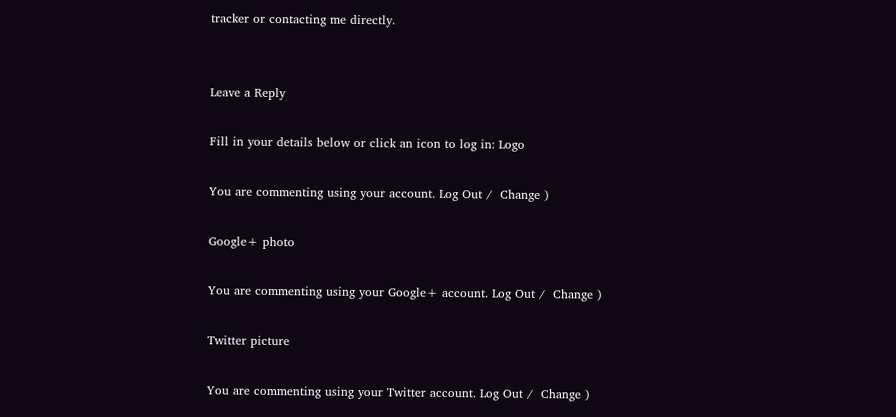tracker or contacting me directly.


Leave a Reply

Fill in your details below or click an icon to log in: Logo

You are commenting using your account. Log Out /  Change )

Google+ photo

You are commenting using your Google+ account. Log Out /  Change )

Twitter picture

You are commenting using your Twitter account. Log Out /  Change )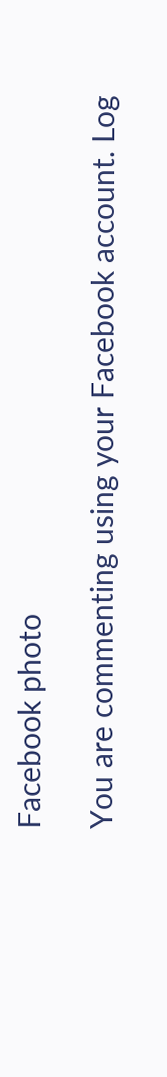Facebook photo

You are commenting using your Facebook account. Log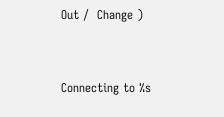Out /  Change )


Connecting to %s